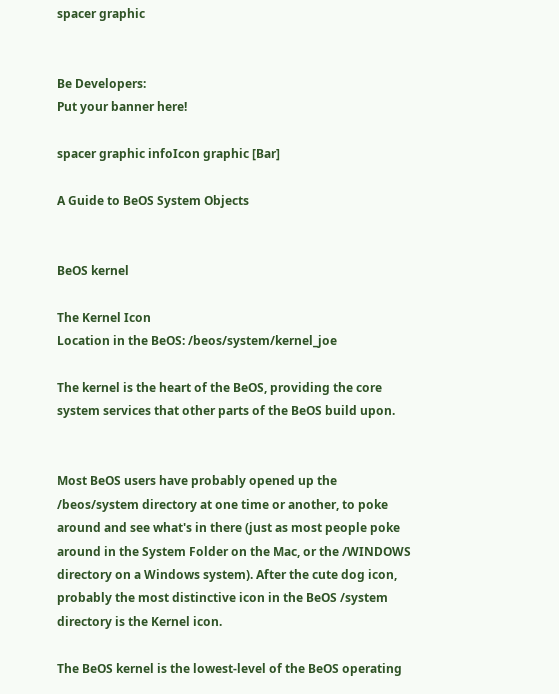spacer graphic


Be Developers:
Put your banner here!

spacer graphic infoIcon graphic [Bar]

A Guide to BeOS System Objects


BeOS kernel

The Kernel Icon
Location in the BeOS: /beos/system/kernel_joe

The kernel is the heart of the BeOS, providing the core system services that other parts of the BeOS build upon.


Most BeOS users have probably opened up the /beos/system directory at one time or another, to poke around and see what's in there (just as most people poke around in the System Folder on the Mac, or the /WINDOWS directory on a Windows system). After the cute dog icon, probably the most distinctive icon in the BeOS /system directory is the Kernel icon.

The BeOS kernel is the lowest-level of the BeOS operating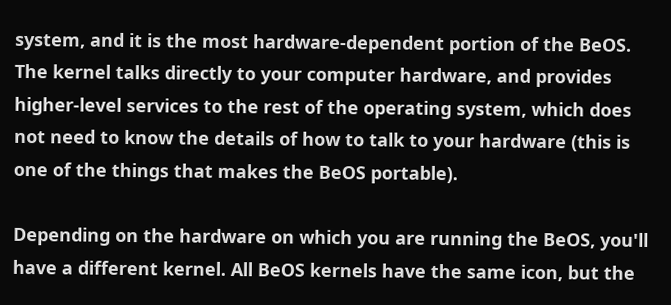system, and it is the most hardware-dependent portion of the BeOS. The kernel talks directly to your computer hardware, and provides higher-level services to the rest of the operating system, which does not need to know the details of how to talk to your hardware (this is one of the things that makes the BeOS portable).

Depending on the hardware on which you are running the BeOS, you'll have a different kernel. All BeOS kernels have the same icon, but the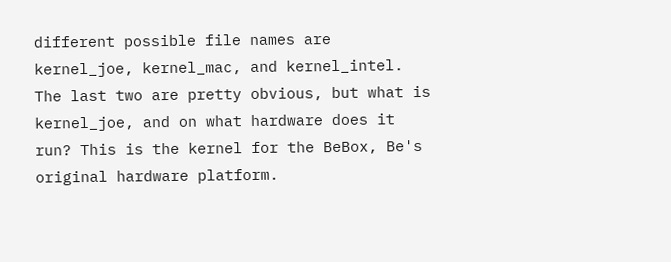different possible file names are kernel_joe, kernel_mac, and kernel_intel. The last two are pretty obvious, but what is kernel_joe, and on what hardware does it run? This is the kernel for the BeBox, Be's original hardware platform.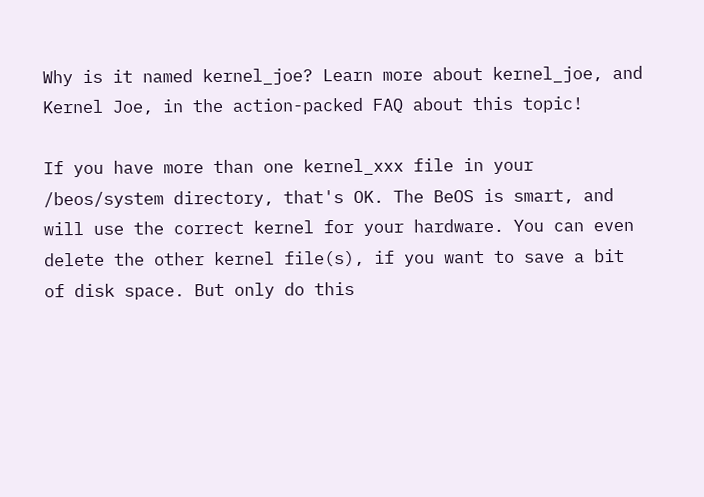Why is it named kernel_joe? Learn more about kernel_joe, and Kernel Joe, in the action-packed FAQ about this topic!

If you have more than one kernel_xxx file in your /beos/system directory, that's OK. The BeOS is smart, and will use the correct kernel for your hardware. You can even delete the other kernel file(s), if you want to save a bit of disk space. But only do this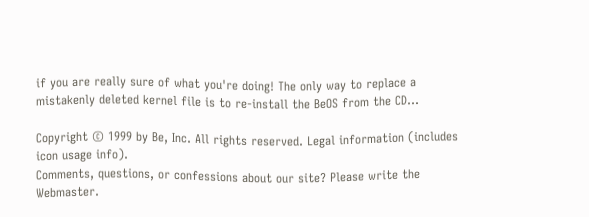if you are really sure of what you're doing! The only way to replace a mistakenly deleted kernel file is to re-install the BeOS from the CD...

Copyright © 1999 by Be, Inc. All rights reserved. Legal information (includes icon usage info).
Comments, questions, or confessions about our site? Please write the Webmaster.